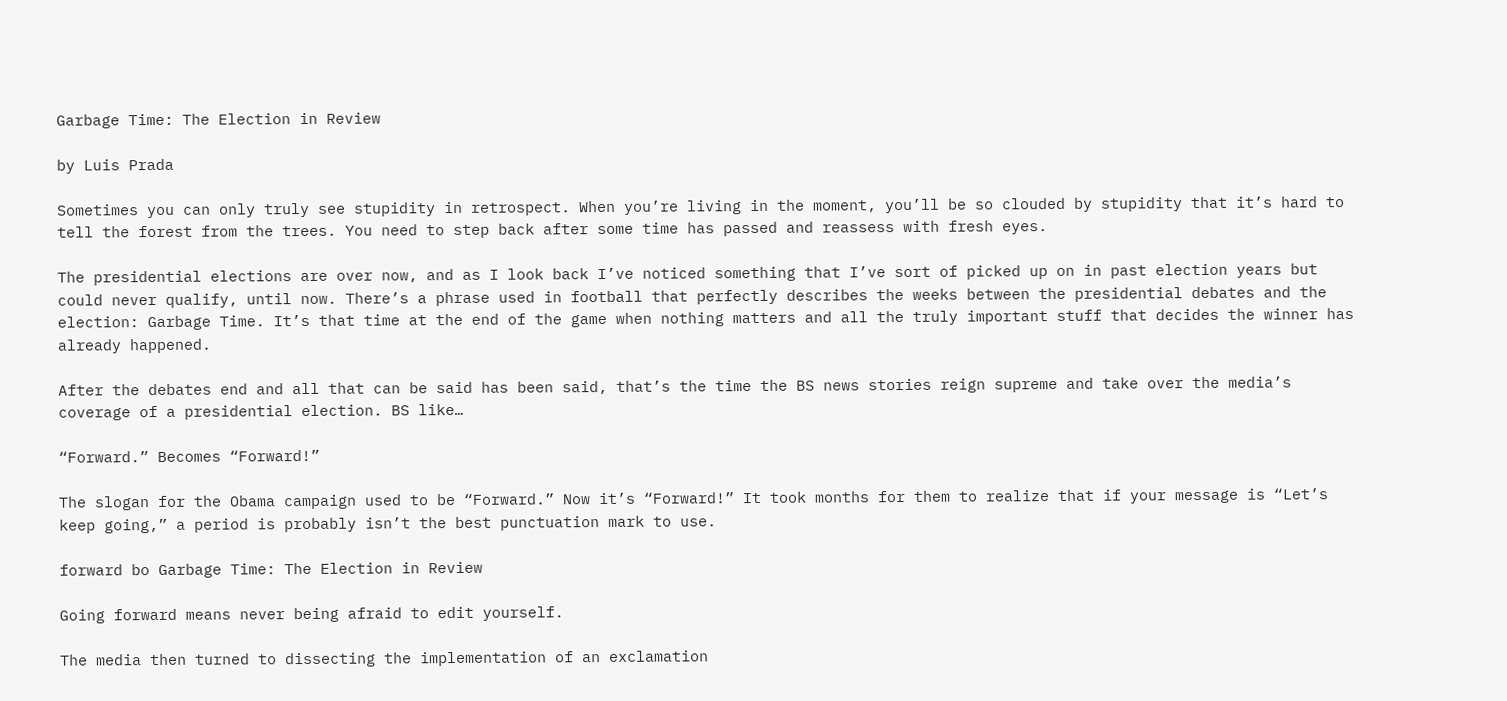Garbage Time: The Election in Review

by Luis Prada

Sometimes you can only truly see stupidity in retrospect. When you’re living in the moment, you’ll be so clouded by stupidity that it’s hard to tell the forest from the trees. You need to step back after some time has passed and reassess with fresh eyes.

The presidential elections are over now, and as I look back I’ve noticed something that I’ve sort of picked up on in past election years but could never qualify, until now. There’s a phrase used in football that perfectly describes the weeks between the presidential debates and the election: Garbage Time. It’s that time at the end of the game when nothing matters and all the truly important stuff that decides the winner has already happened.

After the debates end and all that can be said has been said, that’s the time the BS news stories reign supreme and take over the media’s coverage of a presidential election. BS like…

“Forward.” Becomes “Forward!”

The slogan for the Obama campaign used to be “Forward.” Now it’s “Forward!” It took months for them to realize that if your message is “Let’s keep going,” a period is probably isn’t the best punctuation mark to use.

forward bo Garbage Time: The Election in Review

Going forward means never being afraid to edit yourself.

The media then turned to dissecting the implementation of an exclamation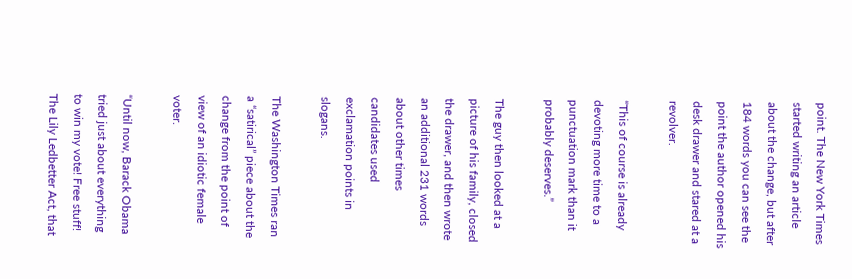point. The New York Times started writing an article about the change, but after 184 words you can see the point the author opened his desk drawer and stared at a revolver.

“This of course is already devoting more time to a punctuation mark than it probably deserves.”

The guy then looked at a picture of his family, closed the drawer, and then wrote an additional 231 words about other times candidates used exclamation points in slogans.

The Washington Times ran a “satirical” piece about the change from the point of view of an idiotic female voter.

“Until now, Barack Obama tried just about everything to win my vote! Free stuff! The Lily Ledbetter Act, that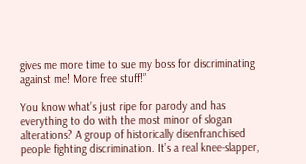gives me more time to sue my boss for discriminating against me! More free stuff!”

You know what’s just ripe for parody and has everything to do with the most minor of slogan alterations? A group of historically disenfranchised people fighting discrimination. It’s a real knee-slapper,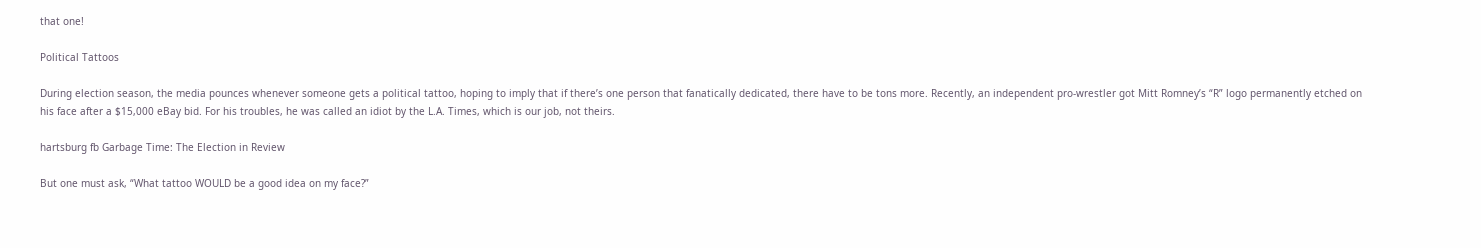that one!

Political Tattoos

During election season, the media pounces whenever someone gets a political tattoo, hoping to imply that if there’s one person that fanatically dedicated, there have to be tons more. Recently, an independent pro-wrestler got Mitt Romney’s “R” logo permanently etched on his face after a $15,000 eBay bid. For his troubles, he was called an idiot by the L.A. Times, which is our job, not theirs.

hartsburg fb Garbage Time: The Election in Review

But one must ask, “What tattoo WOULD be a good idea on my face?”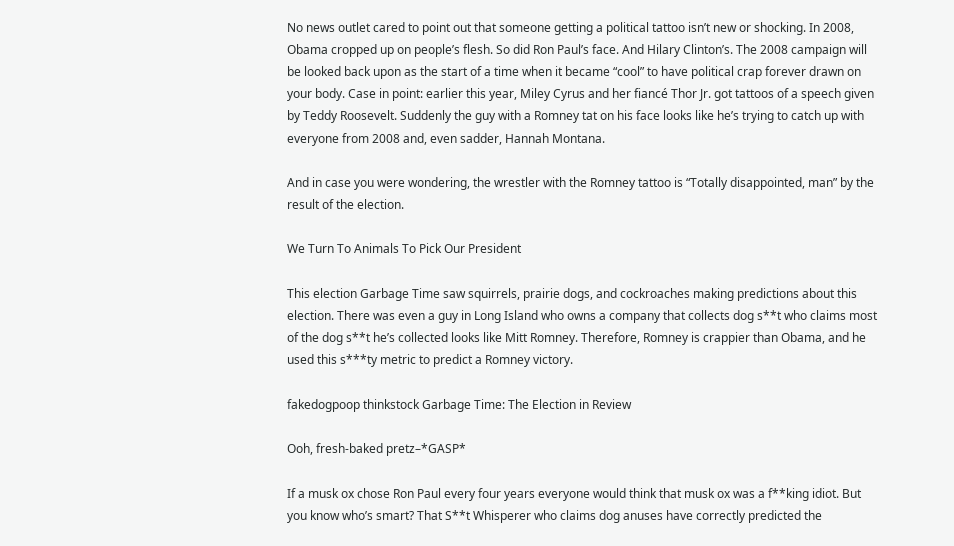No news outlet cared to point out that someone getting a political tattoo isn’t new or shocking. In 2008, Obama cropped up on people’s flesh. So did Ron Paul’s face. And Hilary Clinton’s. The 2008 campaign will be looked back upon as the start of a time when it became “cool” to have political crap forever drawn on your body. Case in point: earlier this year, Miley Cyrus and her fiancé Thor Jr. got tattoos of a speech given by Teddy Roosevelt. Suddenly the guy with a Romney tat on his face looks like he’s trying to catch up with everyone from 2008 and, even sadder, Hannah Montana.

And in case you were wondering, the wrestler with the Romney tattoo is “Totally disappointed, man” by the result of the election.

We Turn To Animals To Pick Our President

This election Garbage Time saw squirrels, prairie dogs, and cockroaches making predictions about this election. There was even a guy in Long Island who owns a company that collects dog s**t who claims most of the dog s**t he’s collected looks like Mitt Romney. Therefore, Romney is crappier than Obama, and he used this s***ty metric to predict a Romney victory.

fakedogpoop thinkstock Garbage Time: The Election in Review

Ooh, fresh-baked pretz–*GASP*

If a musk ox chose Ron Paul every four years everyone would think that musk ox was a f**king idiot. But you know who’s smart? That S**t Whisperer who claims dog anuses have correctly predicted the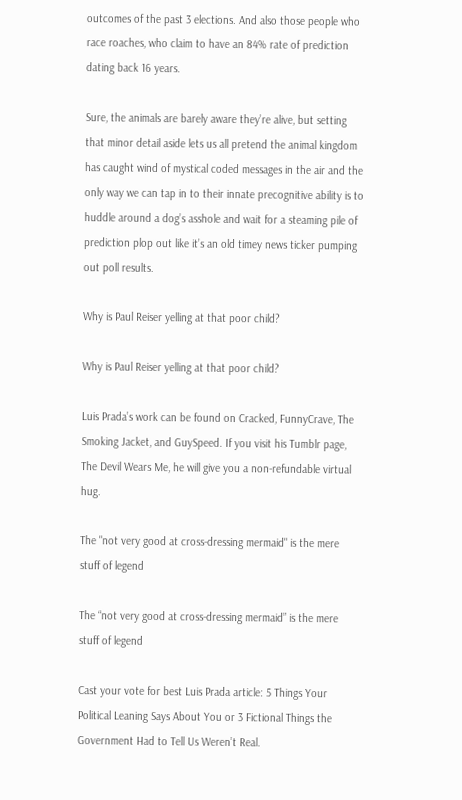outcomes of the past 3 elections. And also those people who race roaches, who claim to have an 84% rate of prediction dating back 16 years.

Sure, the animals are barely aware they’re alive, but setting that minor detail aside lets us all pretend the animal kingdom has caught wind of mystical coded messages in the air and the only way we can tap in to their innate precognitive ability is to huddle around a dog’s asshole and wait for a steaming pile of prediction plop out like it’s an old timey news ticker pumping out poll results.

Why is Paul Reiser yelling at that poor child?

Why is Paul Reiser yelling at that poor child?

Luis Prada’s work can be found on Cracked, FunnyCrave, The Smoking Jacket, and GuySpeed. If you visit his Tumblr page, The Devil Wears Me, he will give you a non-refundable virtual hug.

The "not very good at cross-dressing mermaid" is the mere stuff of legend

The “not very good at cross-dressing mermaid” is the mere stuff of legend

Cast your vote for best Luis Prada article: 5 Things Your Political Leaning Says About You or 3 Fictional Things the Government Had to Tell Us Weren’t Real.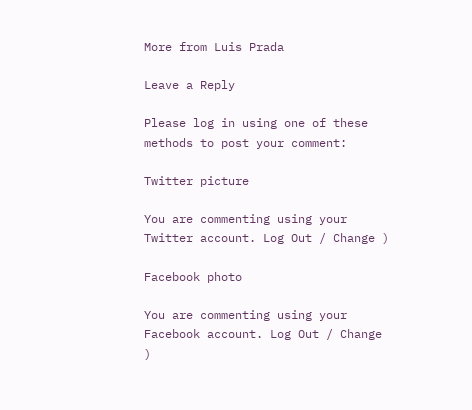More from Luis Prada

Leave a Reply

Please log in using one of these methods to post your comment:

Twitter picture

You are commenting using your Twitter account. Log Out / Change )

Facebook photo

You are commenting using your Facebook account. Log Out / Change )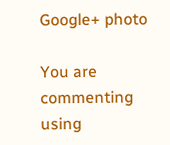Google+ photo

You are commenting using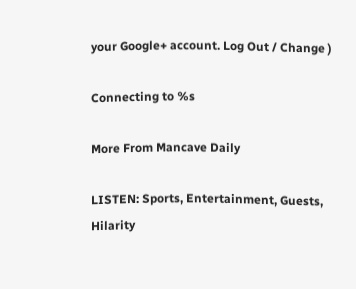your Google+ account. Log Out / Change )

Connecting to %s

More From Mancave Daily

LISTEN: Sports, Entertainment, Guests, Hilarity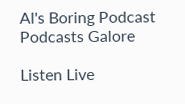Al's Boring Podcast
Podcasts Galore

Listen Live